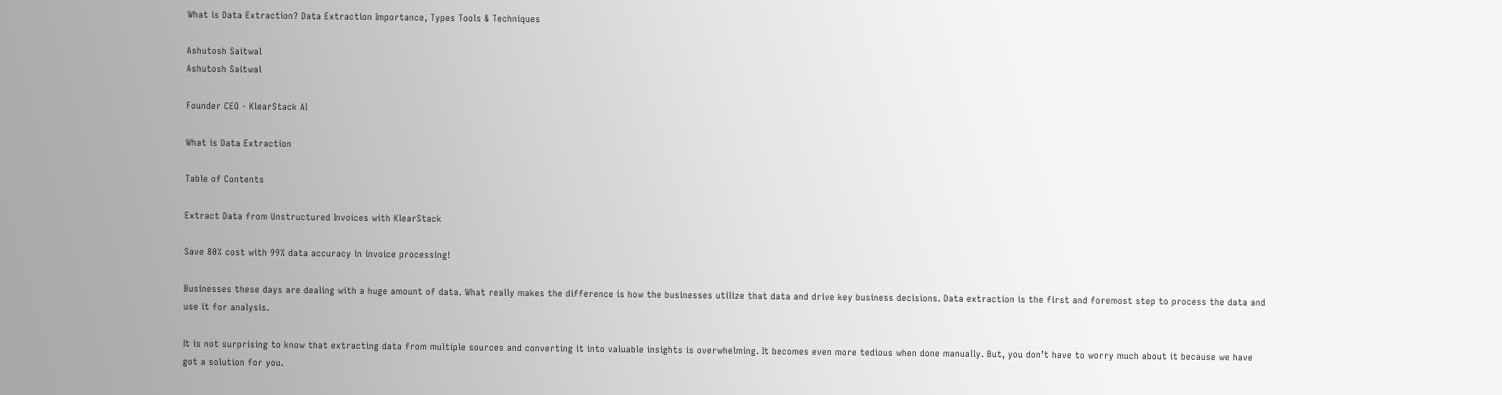What is Data Extraction? Data Extraction Importance, Types Tools & Techniques

Ashutosh Saitwal
Ashutosh Saitwal

Founder CEO - KlearStack AI

What is Data Extraction

Table of Contents

Extract Data from Unstructured Invoices with KlearStack

Save 80% cost with 99% data accuracy in invoice processing!

Businesses these days are dealing with a huge amount of data. What really makes the difference is how the businesses utilize that data and drive key business decisions. Data extraction is the first and foremost step to process the data and use it for analysis.

It is not surprising to know that extracting data from multiple sources and converting it into valuable insights is overwhelming. It becomes even more tedious when done manually. But, you don’t have to worry much about it because we have got a solution for you.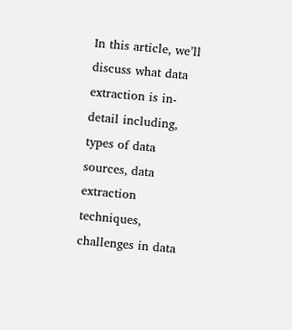In this article, we’ll discuss what data extraction is in-detail including, types of data sources, data extraction techniques, challenges in data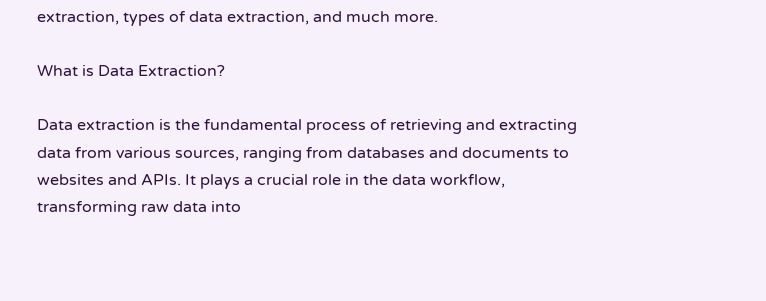extraction, types of data extraction, and much more.

What is Data Extraction?

Data extraction is the fundamental process of retrieving and extracting data from various sources, ranging from databases and documents to websites and APIs. It plays a crucial role in the data workflow, transforming raw data into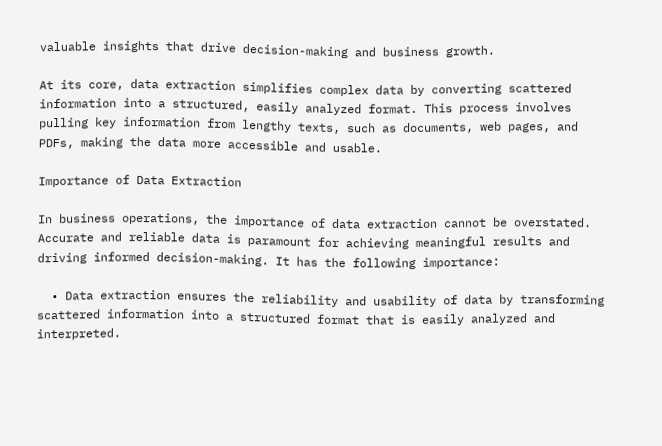valuable insights that drive decision-making and business growth.

At its core, data extraction simplifies complex data by converting scattered information into a structured, easily analyzed format. This process involves pulling key information from lengthy texts, such as documents, web pages, and PDFs, making the data more accessible and usable.

Importance of Data Extraction

In business operations, the importance of data extraction cannot be overstated. Accurate and reliable data is paramount for achieving meaningful results and driving informed decision-making. It has the following importance:

  • Data extraction ensures the reliability and usability of data by transforming scattered information into a structured format that is easily analyzed and interpreted.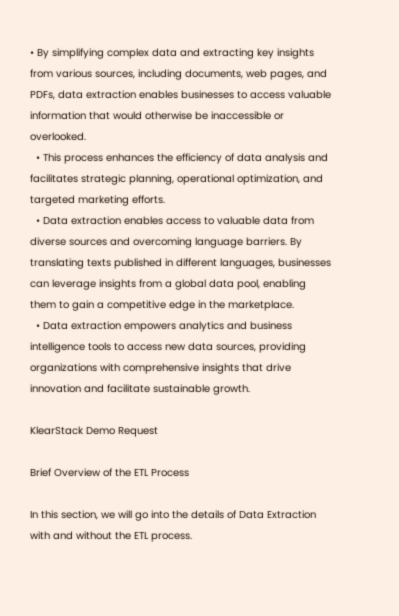• By simplifying complex data and extracting key insights from various sources, including documents, web pages, and PDFs, data extraction enables businesses to access valuable information that would otherwise be inaccessible or overlooked.
  • This process enhances the efficiency of data analysis and facilitates strategic planning, operational optimization, and targeted marketing efforts.
  • Data extraction enables access to valuable data from diverse sources and overcoming language barriers. By translating texts published in different languages, businesses can leverage insights from a global data pool, enabling them to gain a competitive edge in the marketplace.
  • Data extraction empowers analytics and business intelligence tools to access new data sources, providing organizations with comprehensive insights that drive innovation and facilitate sustainable growth.

KlearStack Demo Request

Brief Overview of the ETL Process

In this section, we will go into the details of Data Extraction with and without the ETL process.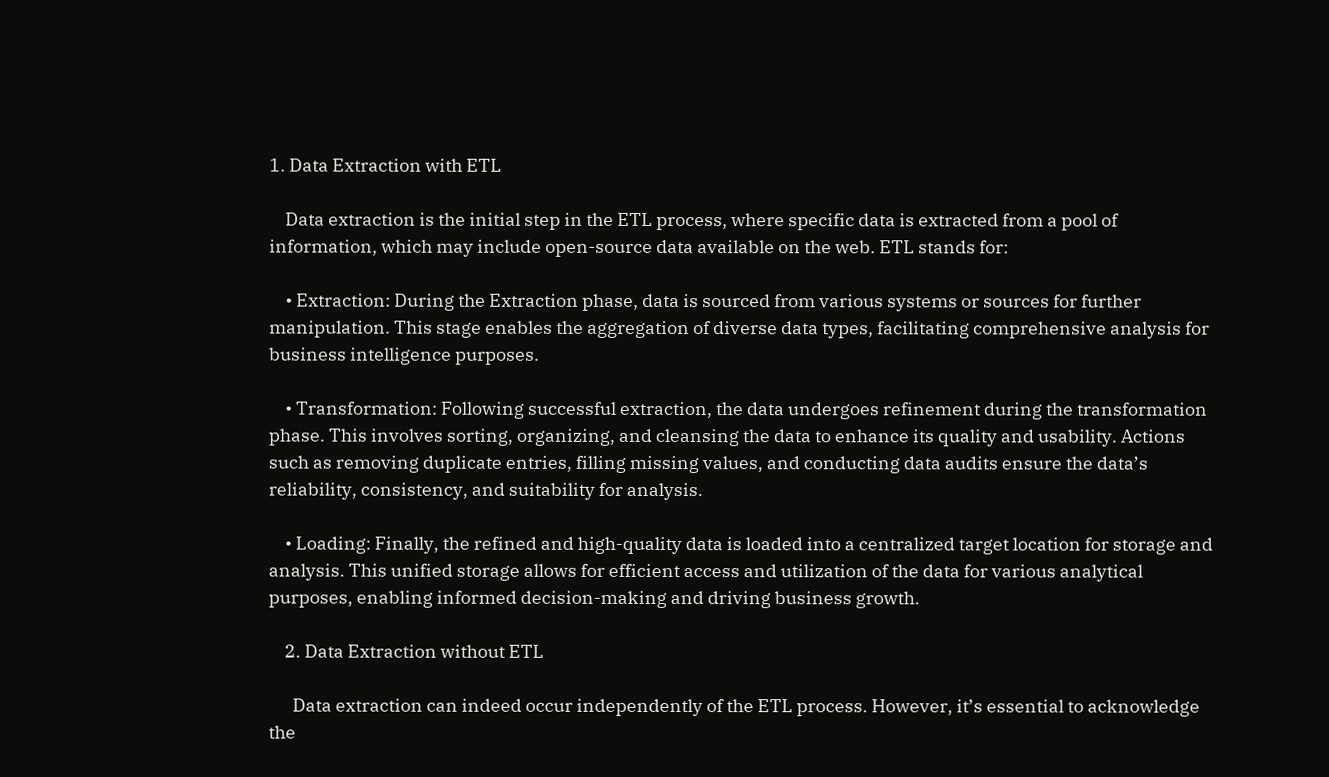1. Data Extraction with ETL

    Data extraction is the initial step in the ETL process, where specific data is extracted from a pool of information, which may include open-source data available on the web. ETL stands for:

    • Extraction: During the Extraction phase, data is sourced from various systems or sources for further manipulation. This stage enables the aggregation of diverse data types, facilitating comprehensive analysis for business intelligence purposes.

    • Transformation: Following successful extraction, the data undergoes refinement during the transformation phase. This involves sorting, organizing, and cleansing the data to enhance its quality and usability. Actions such as removing duplicate entries, filling missing values, and conducting data audits ensure the data’s reliability, consistency, and suitability for analysis.

    • Loading: Finally, the refined and high-quality data is loaded into a centralized target location for storage and analysis. This unified storage allows for efficient access and utilization of the data for various analytical purposes, enabling informed decision-making and driving business growth.

    2. Data Extraction without ETL

      Data extraction can indeed occur independently of the ETL process. However, it’s essential to acknowledge the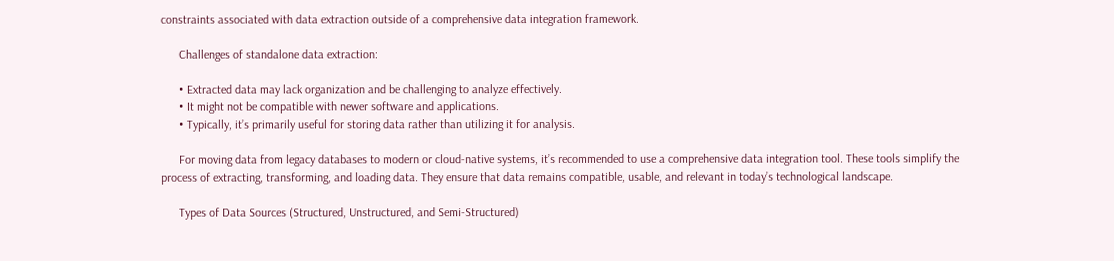constraints associated with data extraction outside of a comprehensive data integration framework.

      Challenges of standalone data extraction:

      • Extracted data may lack organization and be challenging to analyze effectively.
      • It might not be compatible with newer software and applications.
      • Typically, it’s primarily useful for storing data rather than utilizing it for analysis.

      For moving data from legacy databases to modern or cloud-native systems, it’s recommended to use a comprehensive data integration tool. These tools simplify the process of extracting, transforming, and loading data. They ensure that data remains compatible, usable, and relevant in today’s technological landscape.

      Types of Data Sources (Structured, Unstructured, and Semi-Structured)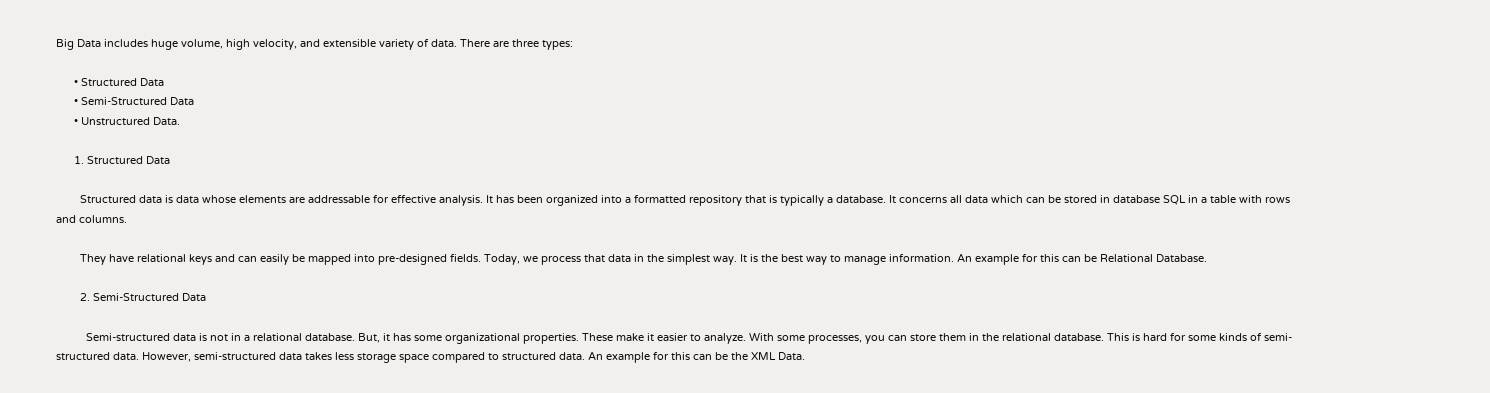Big Data includes huge volume, high velocity, and extensible variety of data. There are three types:

      • Structured Data
      • Semi-Structured Data
      • Unstructured Data.

      1. Structured Data

        Structured data is data whose elements are addressable for effective analysis. It has been organized into a formatted repository that is typically a database. It concerns all data which can be stored in database SQL in a table with rows and columns.

        They have relational keys and can easily be mapped into pre-designed fields. Today, we process that data in the simplest way. It is the best way to manage information. An example for this can be Relational Database.

        2. Semi-Structured Data

          Semi-structured data is not in a relational database. But, it has some organizational properties. These make it easier to analyze. With some processes, you can store them in the relational database. This is hard for some kinds of semi-structured data. However, semi-structured data takes less storage space compared to structured data. An example for this can be the XML Data.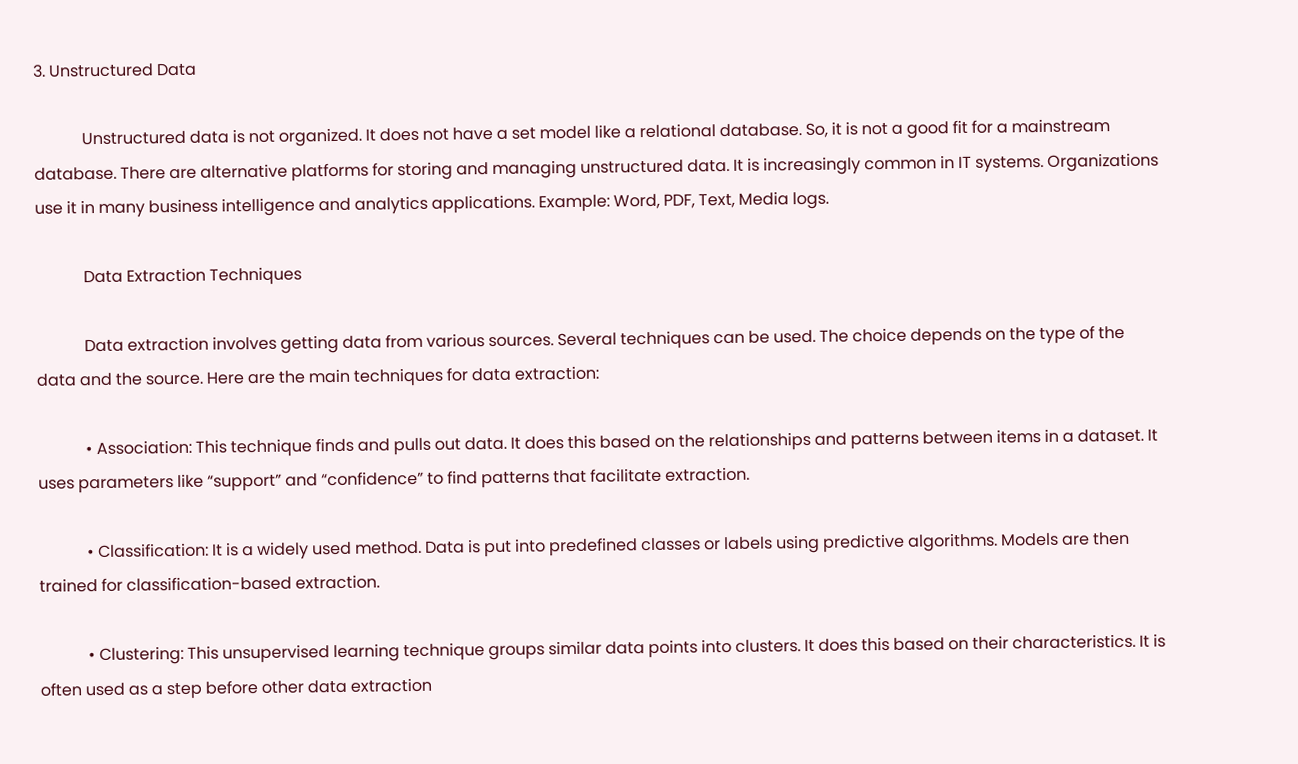3. Unstructured Data

            Unstructured data is not organized. It does not have a set model like a relational database. So, it is not a good fit for a mainstream database. There are alternative platforms for storing and managing unstructured data. It is increasingly common in IT systems. Organizations use it in many business intelligence and analytics applications. Example: Word, PDF, Text, Media logs.

            Data Extraction Techniques

            Data extraction involves getting data from various sources. Several techniques can be used. The choice depends on the type of the data and the source. Here are the main techniques for data extraction:

            • Association: This technique finds and pulls out data. It does this based on the relationships and patterns between items in a dataset. It uses parameters like “support” and “confidence” to find patterns that facilitate extraction.

            • Classification: It is a widely used method. Data is put into predefined classes or labels using predictive algorithms. Models are then trained for classification-based extraction.

            • Clustering: This unsupervised learning technique groups similar data points into clusters. It does this based on their characteristics. It is often used as a step before other data extraction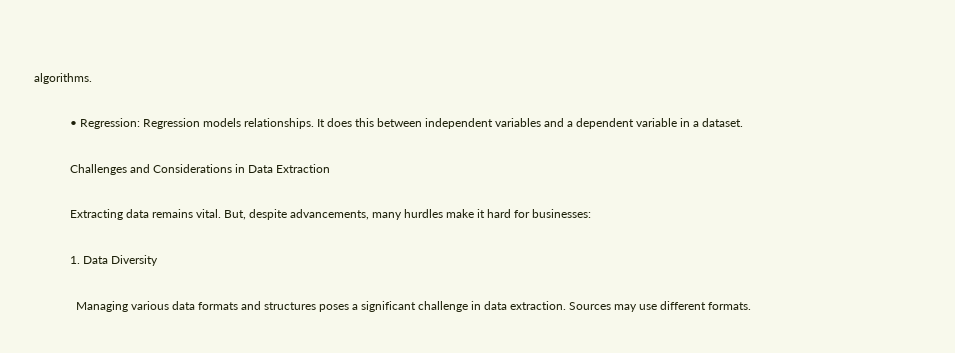algorithms.

            • Regression: Regression models relationships. It does this between independent variables and a dependent variable in a dataset.

            Challenges and Considerations in Data Extraction

            Extracting data remains vital. But, despite advancements, many hurdles make it hard for businesses:

            1. Data Diversity

              Managing various data formats and structures poses a significant challenge in data extraction. Sources may use different formats.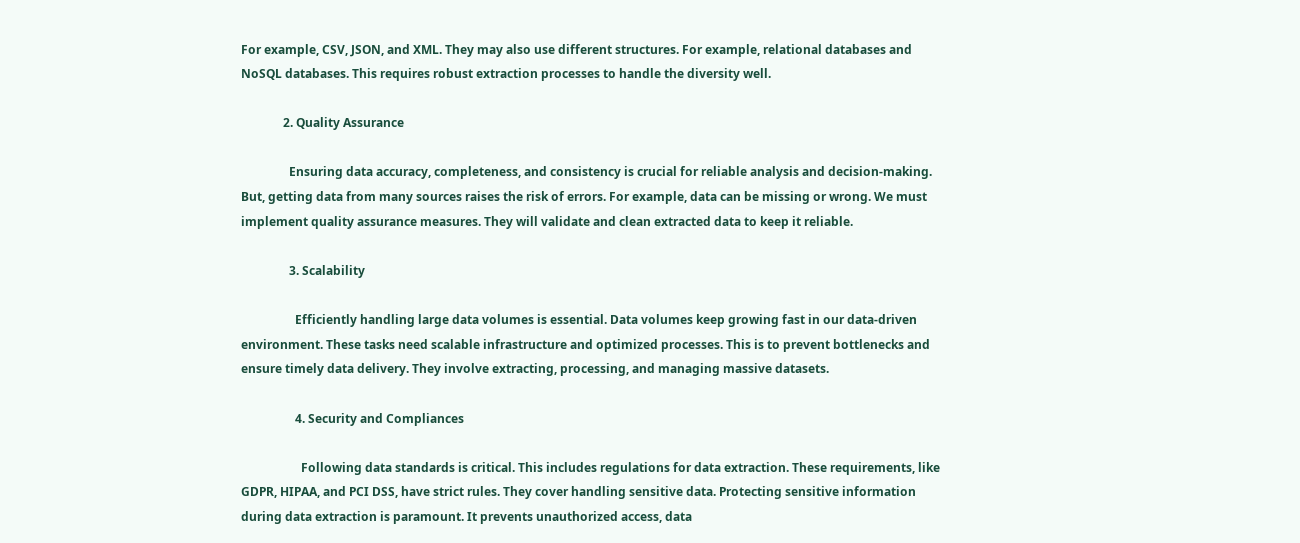For example, CSV, JSON, and XML. They may also use different structures. For example, relational databases and NoSQL databases. This requires robust extraction processes to handle the diversity well.

              2. Quality Assurance

                Ensuring data accuracy, completeness, and consistency is crucial for reliable analysis and decision-making. But, getting data from many sources raises the risk of errors. For example, data can be missing or wrong. We must implement quality assurance measures. They will validate and clean extracted data to keep it reliable.

                3. Scalability

                  Efficiently handling large data volumes is essential. Data volumes keep growing fast in our data-driven environment. These tasks need scalable infrastructure and optimized processes. This is to prevent bottlenecks and ensure timely data delivery. They involve extracting, processing, and managing massive datasets.

                  4. Security and Compliances

                    Following data standards is critical. This includes regulations for data extraction. These requirements, like GDPR, HIPAA, and PCI DSS, have strict rules. They cover handling sensitive data. Protecting sensitive information during data extraction is paramount. It prevents unauthorized access, data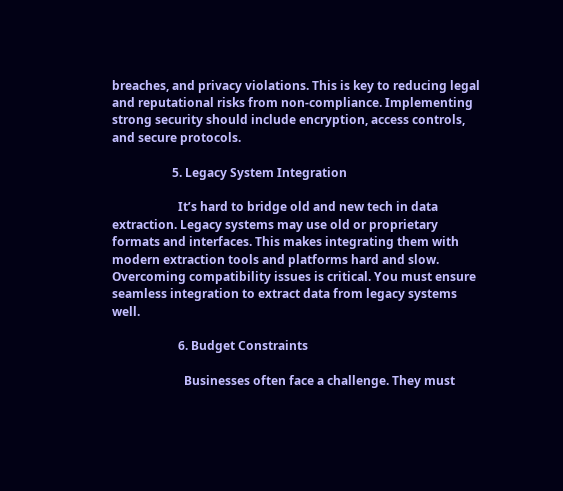breaches, and privacy violations. This is key to reducing legal and reputational risks from non-compliance. Implementing strong security should include encryption, access controls, and secure protocols.

                    5. Legacy System Integration

                      It’s hard to bridge old and new tech in data extraction. Legacy systems may use old or proprietary formats and interfaces. This makes integrating them with modern extraction tools and platforms hard and slow. Overcoming compatibility issues is critical. You must ensure seamless integration to extract data from legacy systems well.

                      6. Budget Constraints

                        Businesses often face a challenge. They must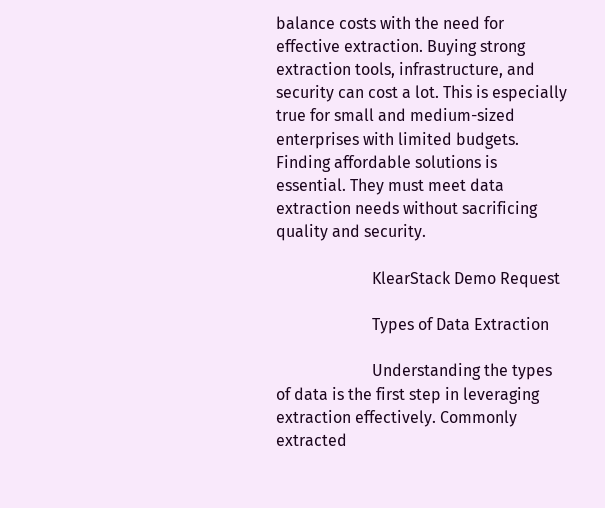balance costs with the need for effective extraction. Buying strong extraction tools, infrastructure, and security can cost a lot. This is especially true for small and medium-sized enterprises with limited budgets. Finding affordable solutions is essential. They must meet data extraction needs without sacrificing quality and security.

                        KlearStack Demo Request

                        Types of Data Extraction

                        Understanding the types of data is the first step in leveraging extraction effectively. Commonly extracted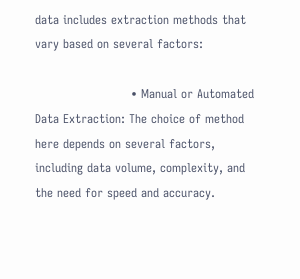data includes extraction methods that vary based on several factors:

                        • Manual or Automated Data Extraction: The choice of method here depends on several factors, including data volume, complexity, and the need for speed and accuracy.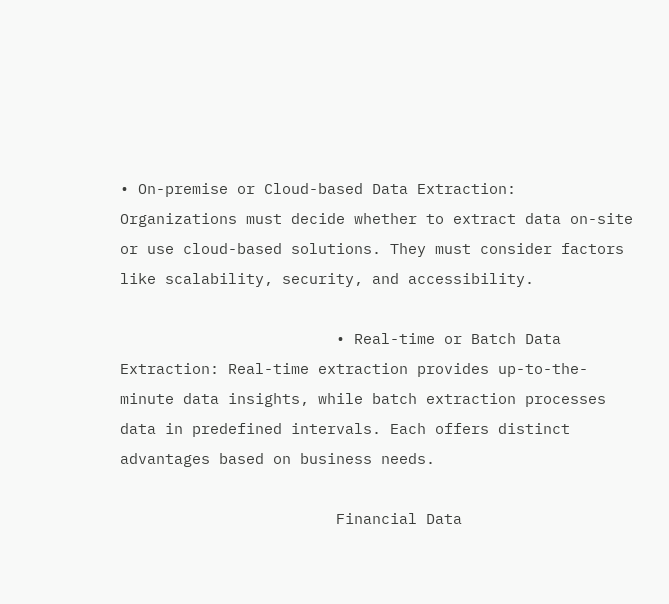• On-premise or Cloud-based Data Extraction: Organizations must decide whether to extract data on-site or use cloud-based solutions. They must consider factors like scalability, security, and accessibility.

                        • Real-time or Batch Data Extraction: Real-time extraction provides up-to-the-minute data insights, while batch extraction processes data in predefined intervals. Each offers distinct advantages based on business needs.

                        Financial Data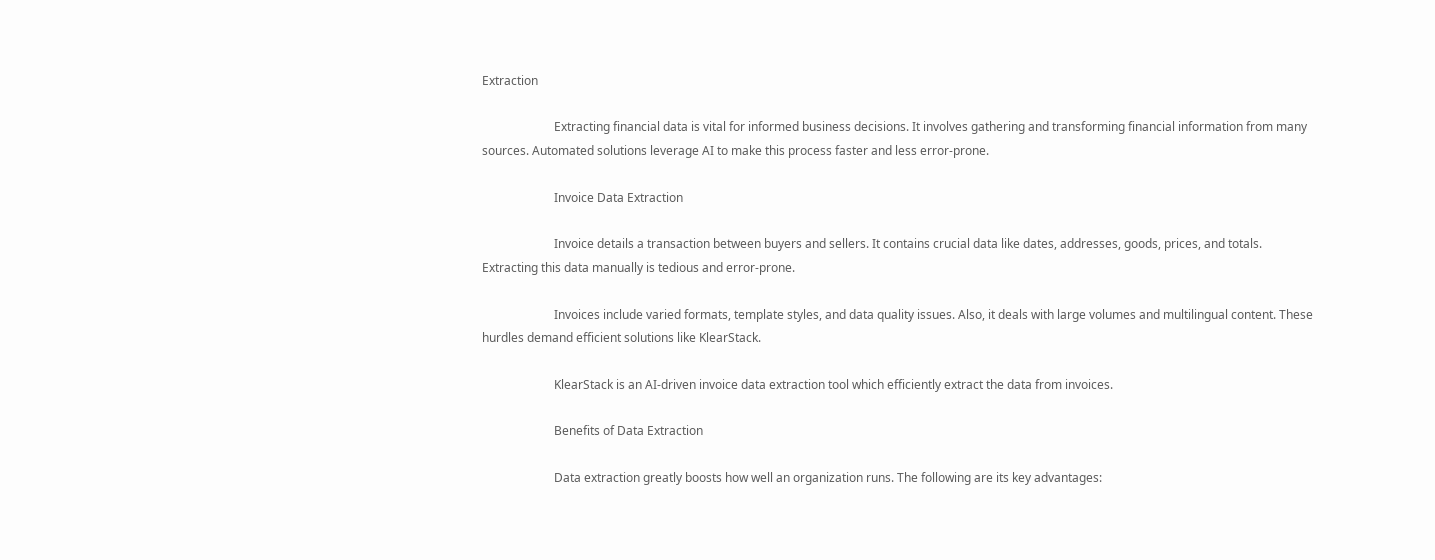Extraction

                        Extracting financial data is vital for informed business decisions. It involves gathering and transforming financial information from many sources. Automated solutions leverage AI to make this process faster and less error-prone.

                        Invoice Data Extraction

                        Invoice details a transaction between buyers and sellers. It contains crucial data like dates, addresses, goods, prices, and totals. Extracting this data manually is tedious and error-prone.

                        Invoices include varied formats, template styles, and data quality issues. Also, it deals with large volumes and multilingual content. These hurdles demand efficient solutions like KlearStack.

                        KlearStack is an AI-driven invoice data extraction tool which efficiently extract the data from invoices.

                        Benefits of Data Extraction

                        Data extraction greatly boosts how well an organization runs. The following are its key advantages: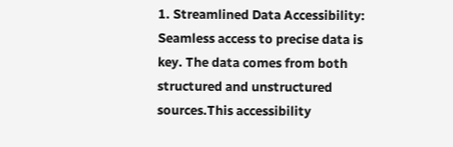1. Streamlined Data Accessibility: Seamless access to precise data is key. The data comes from both structured and unstructured sources.This accessibility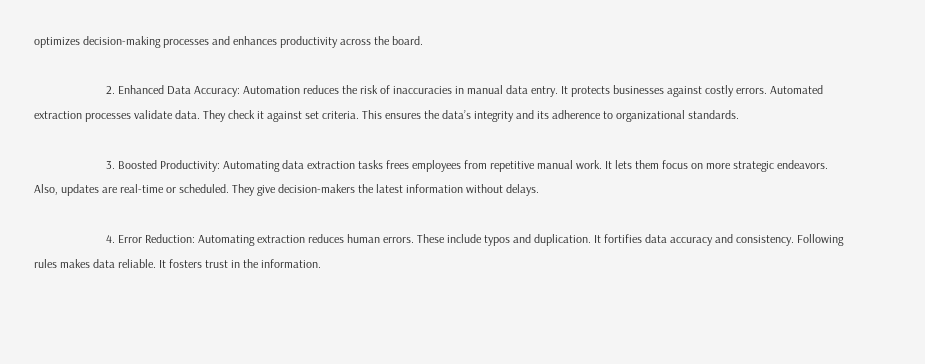optimizes decision-making processes and enhances productivity across the board.

                        2. Enhanced Data Accuracy: Automation reduces the risk of inaccuracies in manual data entry. It protects businesses against costly errors. Automated extraction processes validate data. They check it against set criteria. This ensures the data’s integrity and its adherence to organizational standards.

                        3. Boosted Productivity: Automating data extraction tasks frees employees from repetitive manual work. It lets them focus on more strategic endeavors. Also, updates are real-time or scheduled. They give decision-makers the latest information without delays.

                        4. Error Reduction: Automating extraction reduces human errors. These include typos and duplication. It fortifies data accuracy and consistency. Following rules makes data reliable. It fosters trust in the information.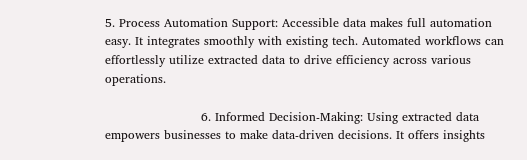5. Process Automation Support: Accessible data makes full automation easy. It integrates smoothly with existing tech. Automated workflows can effortlessly utilize extracted data to drive efficiency across various operations.

                        6. Informed Decision-Making: Using extracted data empowers businesses to make data-driven decisions. It offers insights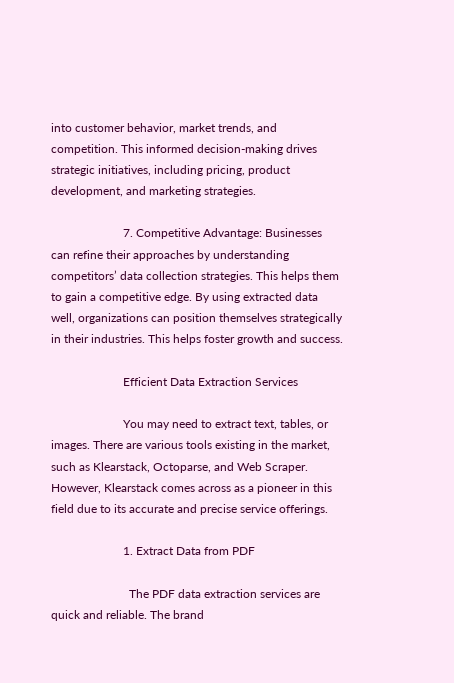into customer behavior, market trends, and competition. This informed decision-making drives strategic initiatives, including pricing, product development, and marketing strategies.

                        7. Competitive Advantage: Businesses can refine their approaches by understanding competitors’ data collection strategies. This helps them to gain a competitive edge. By using extracted data well, organizations can position themselves strategically in their industries. This helps foster growth and success.

                        Efficient Data Extraction Services

                        You may need to extract text, tables, or images. There are various tools existing in the market, such as Klearstack, Octoparse, and Web Scraper. However, Klearstack comes across as a pioneer in this field due to its accurate and precise service offerings.

                        1. Extract Data from PDF

                          The PDF data extraction services are quick and reliable. The brand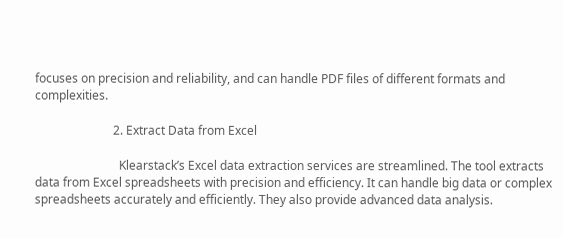focuses on precision and reliability, and can handle PDF files of different formats and complexities.

                          2. Extract Data from Excel

                            Klearstack’s Excel data extraction services are streamlined. The tool extracts data from Excel spreadsheets with precision and efficiency. It can handle big data or complex spreadsheets accurately and efficiently. They also provide advanced data analysis.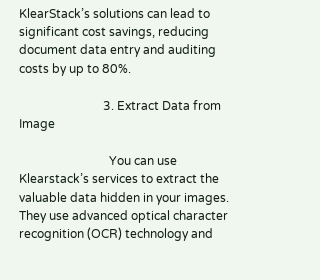KlearStack’s solutions can lead to significant cost savings, reducing document data entry and auditing costs by up to 80%.

                            3. Extract Data from Image

                              You can use Klearstack’s services to extract the valuable data hidden in your images. They use advanced optical character recognition (OCR) technology and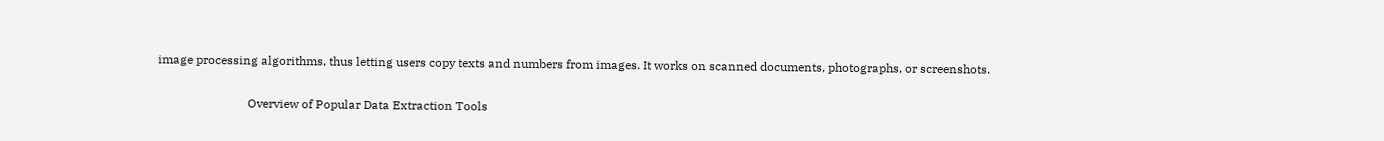image processing algorithms, thus letting users copy texts and numbers from images. It works on scanned documents, photographs, or screenshots.

                              Overview of Popular Data Extraction Tools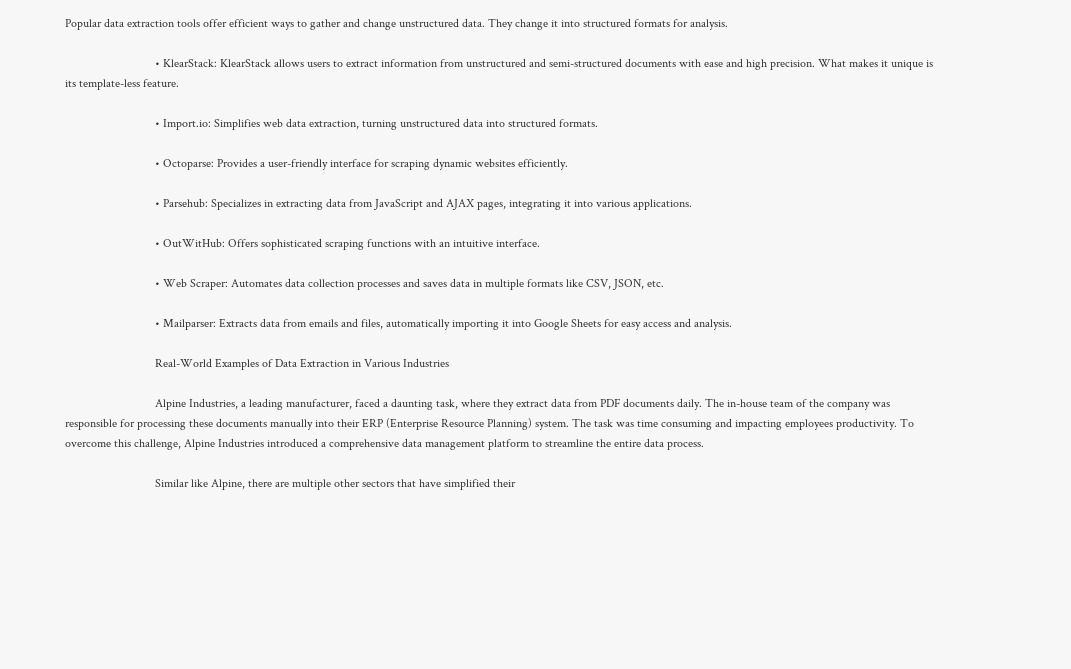Popular data extraction tools offer efficient ways to gather and change unstructured data. They change it into structured formats for analysis.

                              • KlearStack: KlearStack allows users to extract information from unstructured and semi-structured documents with ease and high precision. What makes it unique is its template-less feature.

                              • Import.io: Simplifies web data extraction, turning unstructured data into structured formats.

                              • Octoparse: Provides a user-friendly interface for scraping dynamic websites efficiently.

                              • Parsehub: Specializes in extracting data from JavaScript and AJAX pages, integrating it into various applications.

                              • OutWitHub: Offers sophisticated scraping functions with an intuitive interface.

                              • Web Scraper: Automates data collection processes and saves data in multiple formats like CSV, JSON, etc.

                              • Mailparser: Extracts data from emails and files, automatically importing it into Google Sheets for easy access and analysis.

                              Real-World Examples of Data Extraction in Various Industries

                              Alpine Industries, a leading manufacturer, faced a daunting task, where they extract data from PDF documents daily. The in-house team of the company was responsible for processing these documents manually into their ERP (Enterprise Resource Planning) system. The task was time consuming and impacting employees productivity. To overcome this challenge, Alpine Industries introduced a comprehensive data management platform to streamline the entire data process.

                              Similar like Alpine, there are multiple other sectors that have simplified their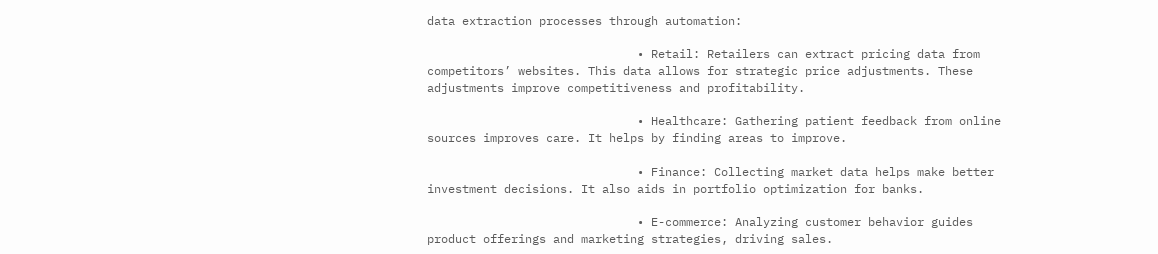data extraction processes through automation:

                              • Retail: Retailers can extract pricing data from competitors’ websites. This data allows for strategic price adjustments. These adjustments improve competitiveness and profitability.

                              • Healthcare: Gathering patient feedback from online sources improves care. It helps by finding areas to improve.

                              • Finance: Collecting market data helps make better investment decisions. It also aids in portfolio optimization for banks.

                              • E-commerce: Analyzing customer behavior guides product offerings and marketing strategies, driving sales.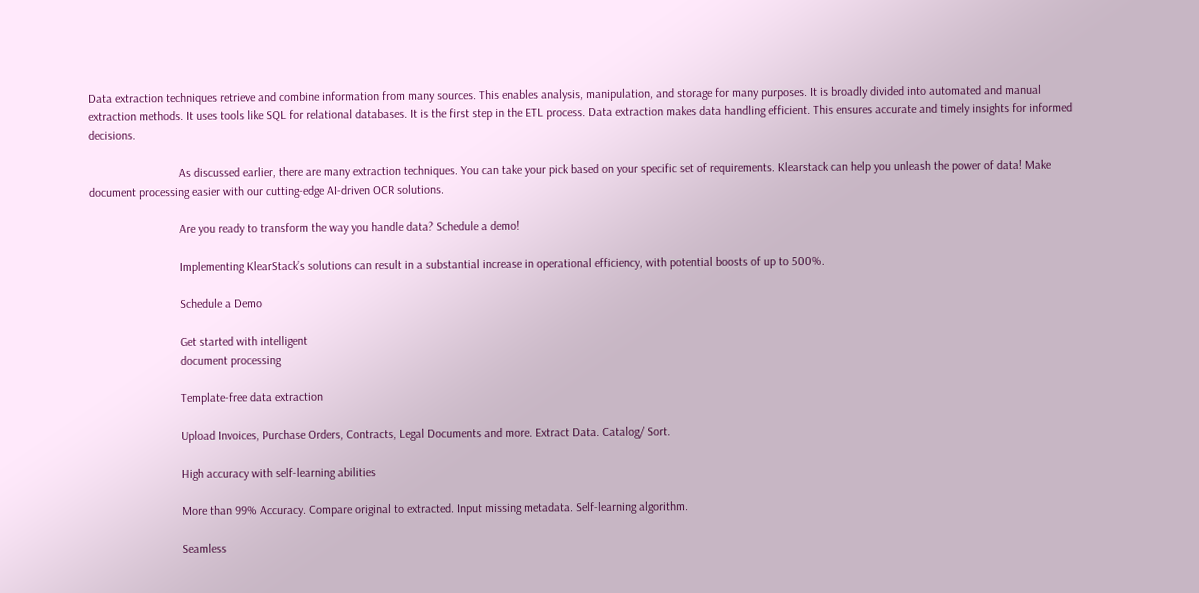Data extraction techniques retrieve and combine information from many sources. This enables analysis, manipulation, and storage for many purposes. It is broadly divided into automated and manual extraction methods. It uses tools like SQL for relational databases. It is the first step in the ETL process. Data extraction makes data handling efficient. This ensures accurate and timely insights for informed decisions.

                              As discussed earlier, there are many extraction techniques. You can take your pick based on your specific set of requirements. Klearstack can help you unleash the power of data! Make document processing easier with our cutting-edge AI-driven OCR solutions.

                              Are you ready to transform the way you handle data? Schedule a demo!

                              Implementing KlearStack’s solutions can result in a substantial increase in operational efficiency, with potential boosts of up to 500%.

                              Schedule a Demo

                              Get started with intelligent
                              document processing

                              Template-free data extraction

                              Upload Invoices, Purchase Orders, Contracts, Legal Documents and more. Extract Data. Catalog/ Sort.

                              High accuracy with self-learning abilities

                              More than 99% Accuracy. Compare original to extracted. Input missing metadata. Self-learning algorithm.

                              Seamless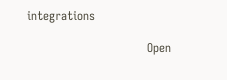integrations

                              Open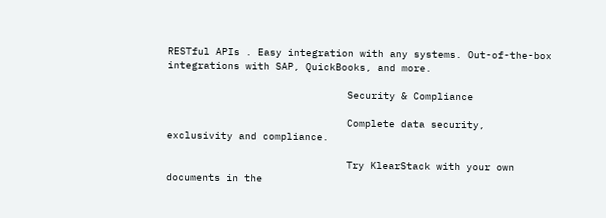RESTful APIs . Easy integration with any systems. Out-of-the-box integrations with SAP, QuickBooks, and more.

                              Security & Compliance

                              Complete data security, exclusivity and compliance.

                              Try KlearStack with your own documents in the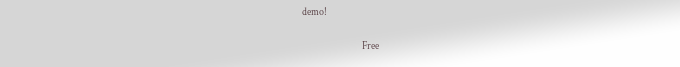demo!

                              Free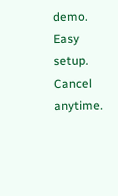demo. Easy setup. Cancel anytime.